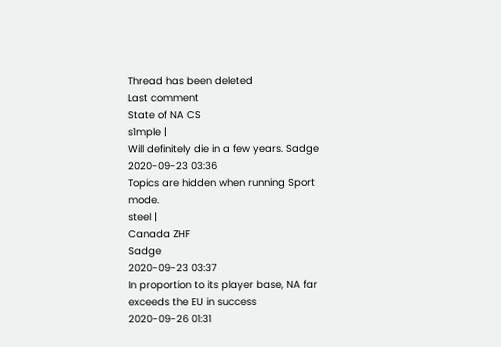Thread has been deleted
Last comment
State of NA CS
s1mple |
Will definitely die in a few years. Sadge
2020-09-23 03:36
Topics are hidden when running Sport mode.
steel |
Canada ZHF
Sadge
2020-09-23 03:37
In proportion to its player base, NA far exceeds the EU in success
2020-09-26 01:31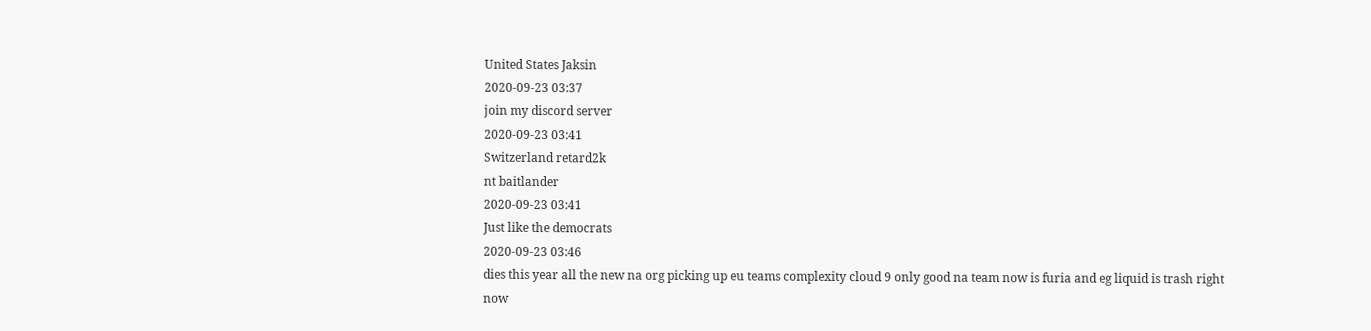United States Jaksin
2020-09-23 03:37
join my discord server
2020-09-23 03:41
Switzerland retard2k
nt baitlander
2020-09-23 03:41
Just like the democrats
2020-09-23 03:46
dies this year all the new na org picking up eu teams complexity cloud 9 only good na team now is furia and eg liquid is trash right now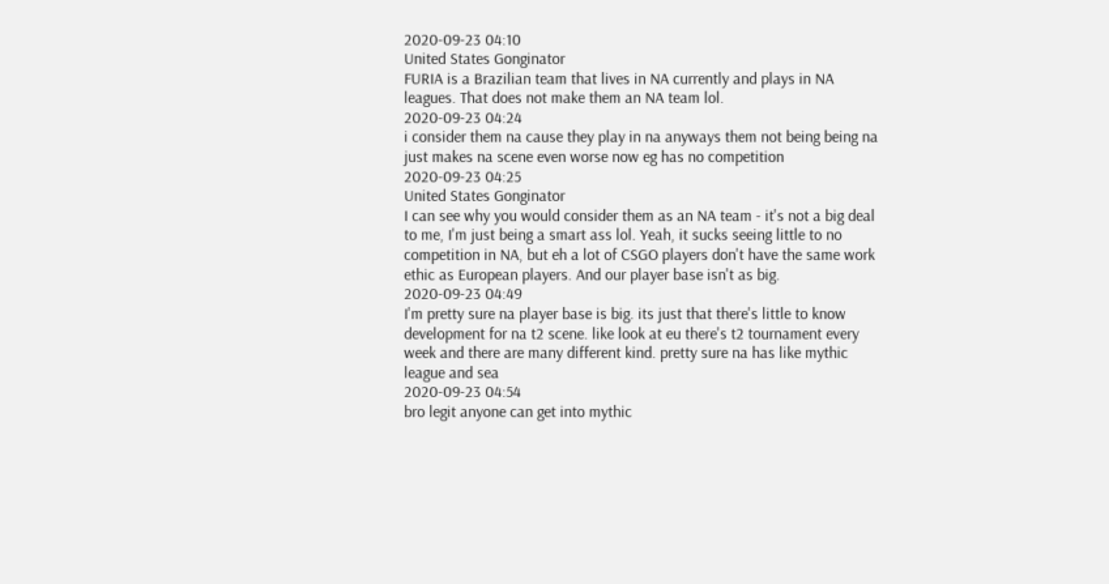2020-09-23 04:10
United States Gonginator
FURIA is a Brazilian team that lives in NA currently and plays in NA leagues. That does not make them an NA team lol.
2020-09-23 04:24
i consider them na cause they play in na anyways them not being being na just makes na scene even worse now eg has no competition
2020-09-23 04:25
United States Gonginator
I can see why you would consider them as an NA team - it's not a big deal to me, I'm just being a smart ass lol. Yeah, it sucks seeing little to no competition in NA, but eh a lot of CSGO players don't have the same work ethic as European players. And our player base isn't as big.
2020-09-23 04:49
I'm pretty sure na player base is big. its just that there's little to know development for na t2 scene. like look at eu there's t2 tournament every week and there are many different kind. pretty sure na has like mythic league and sea
2020-09-23 04:54
bro legit anyone can get into mythic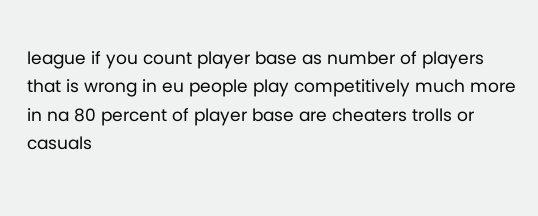league if you count player base as number of players that is wrong in eu people play competitively much more in na 80 percent of player base are cheaters trolls or casuals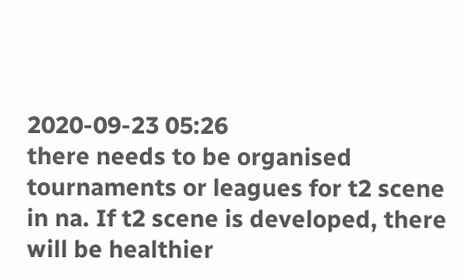2020-09-23 05:26
there needs to be organised tournaments or leagues for t2 scene in na. If t2 scene is developed, there will be healthier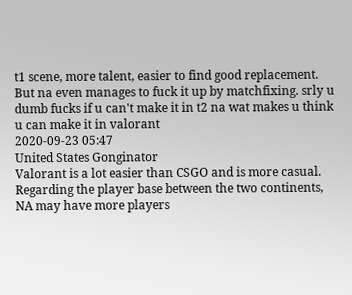t1 scene, more talent, easier to find good replacement. But na even manages to fuck it up by matchfixing. srly u dumb fucks if u can't make it in t2 na wat makes u think u can make it in valorant
2020-09-23 05:47
United States Gonginator
Valorant is a lot easier than CSGO and is more casual. Regarding the player base between the two continents, NA may have more players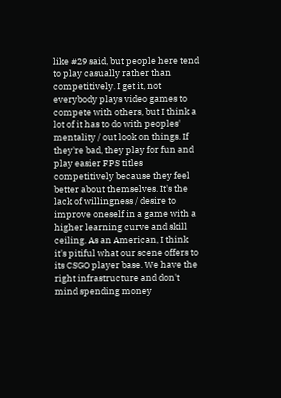like #29 said, but people here tend to play casually rather than competitively. I get it, not everybody plays video games to compete with others, but I think a lot of it has to do with peoples' mentality / out look on things. If they're bad, they play for fun and play easier FPS titles competitively because they feel better about themselves. It's the lack of willingness / desire to improve oneself in a game with a higher learning curve and skill ceiling. As an American, I think it's pitiful what our scene offers to its CSGO player base. We have the right infrastructure and don't mind spending money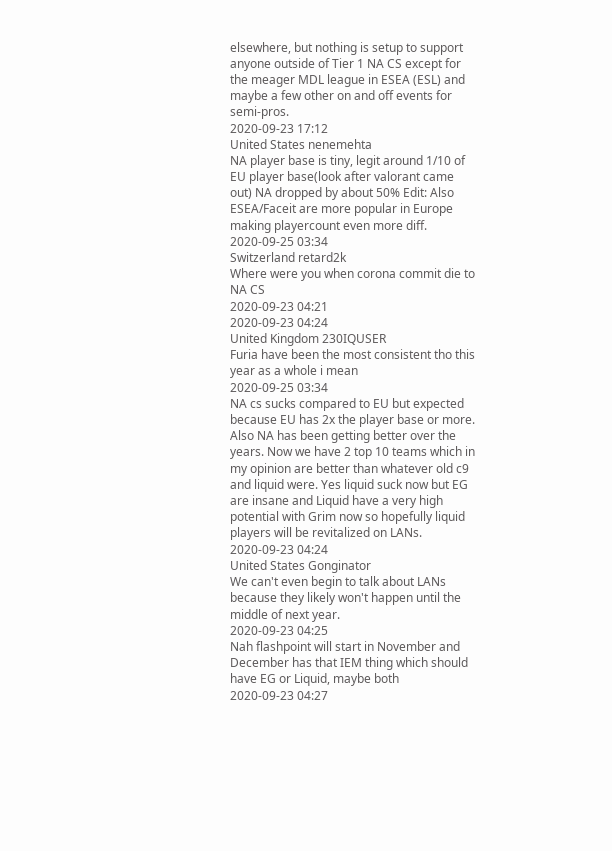elsewhere, but nothing is setup to support anyone outside of Tier 1 NA CS except for the meager MDL league in ESEA (ESL) and maybe a few other on and off events for semi-pros.
2020-09-23 17:12
United States nenemehta
NA player base is tiny, legit around 1/10 of EU player base(look after valorant came out) NA dropped by about 50% Edit: Also ESEA/Faceit are more popular in Europe making playercount even more diff.
2020-09-25 03:34
Switzerland retard2k
Where were you when corona commit die to NA CS
2020-09-23 04:21
2020-09-23 04:24
United Kingdom 230IQUSER
Furia have been the most consistent tho this year as a whole i mean
2020-09-25 03:34
NA cs sucks compared to EU but expected because EU has 2x the player base or more. Also NA has been getting better over the years. Now we have 2 top 10 teams which in my opinion are better than whatever old c9 and liquid were. Yes liquid suck now but EG are insane and Liquid have a very high potential with Grim now so hopefully liquid players will be revitalized on LANs.
2020-09-23 04:24
United States Gonginator
We can't even begin to talk about LANs because they likely won't happen until the middle of next year.
2020-09-23 04:25
Nah flashpoint will start in November and December has that IEM thing which should have EG or Liquid, maybe both
2020-09-23 04:27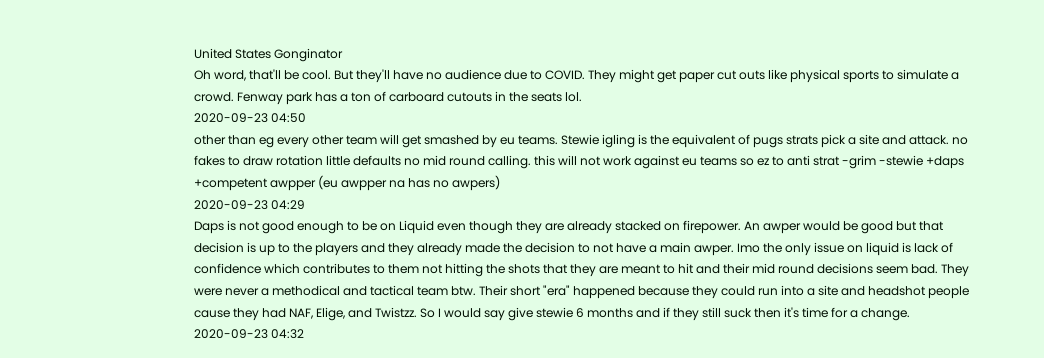United States Gonginator
Oh word, that'll be cool. But they'll have no audience due to COVID. They might get paper cut outs like physical sports to simulate a crowd. Fenway park has a ton of carboard cutouts in the seats lol.
2020-09-23 04:50
other than eg every other team will get smashed by eu teams. Stewie igling is the equivalent of pugs strats pick a site and attack. no fakes to draw rotation little defaults no mid round calling. this will not work against eu teams so ez to anti strat -grim -stewie +daps +competent awpper (eu awpper na has no awpers)
2020-09-23 04:29
Daps is not good enough to be on Liquid even though they are already stacked on firepower. An awper would be good but that decision is up to the players and they already made the decision to not have a main awper. Imo the only issue on liquid is lack of confidence which contributes to them not hitting the shots that they are meant to hit and their mid round decisions seem bad. They were never a methodical and tactical team btw. Their short "era" happened because they could run into a site and headshot people cause they had NAF, Elige, and Twistzz. So I would say give stewie 6 months and if they still suck then it's time for a change.
2020-09-23 04:32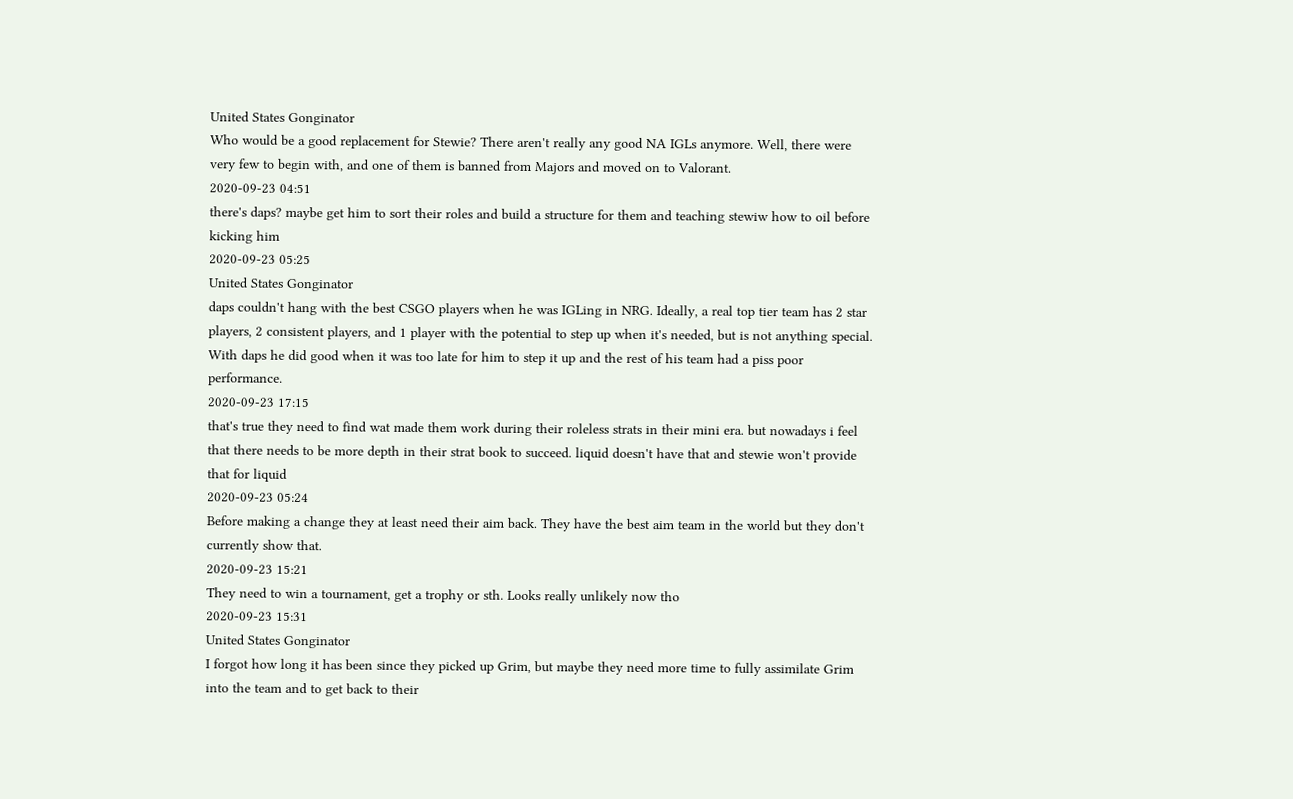United States Gonginator
Who would be a good replacement for Stewie? There aren't really any good NA IGLs anymore. Well, there were very few to begin with, and one of them is banned from Majors and moved on to Valorant.
2020-09-23 04:51
there's daps? maybe get him to sort their roles and build a structure for them and teaching stewiw how to oil before kicking him
2020-09-23 05:25
United States Gonginator
daps couldn't hang with the best CSGO players when he was IGLing in NRG. Ideally, a real top tier team has 2 star players, 2 consistent players, and 1 player with the potential to step up when it's needed, but is not anything special. With daps he did good when it was too late for him to step it up and the rest of his team had a piss poor performance.
2020-09-23 17:15
that's true they need to find wat made them work during their roleless strats in their mini era. but nowadays i feel that there needs to be more depth in their strat book to succeed. liquid doesn't have that and stewie won't provide that for liquid
2020-09-23 05:24
Before making a change they at least need their aim back. They have the best aim team in the world but they don't currently show that.
2020-09-23 15:21
They need to win a tournament, get a trophy or sth. Looks really unlikely now tho
2020-09-23 15:31
United States Gonginator
I forgot how long it has been since they picked up Grim, but maybe they need more time to fully assimilate Grim into the team and to get back to their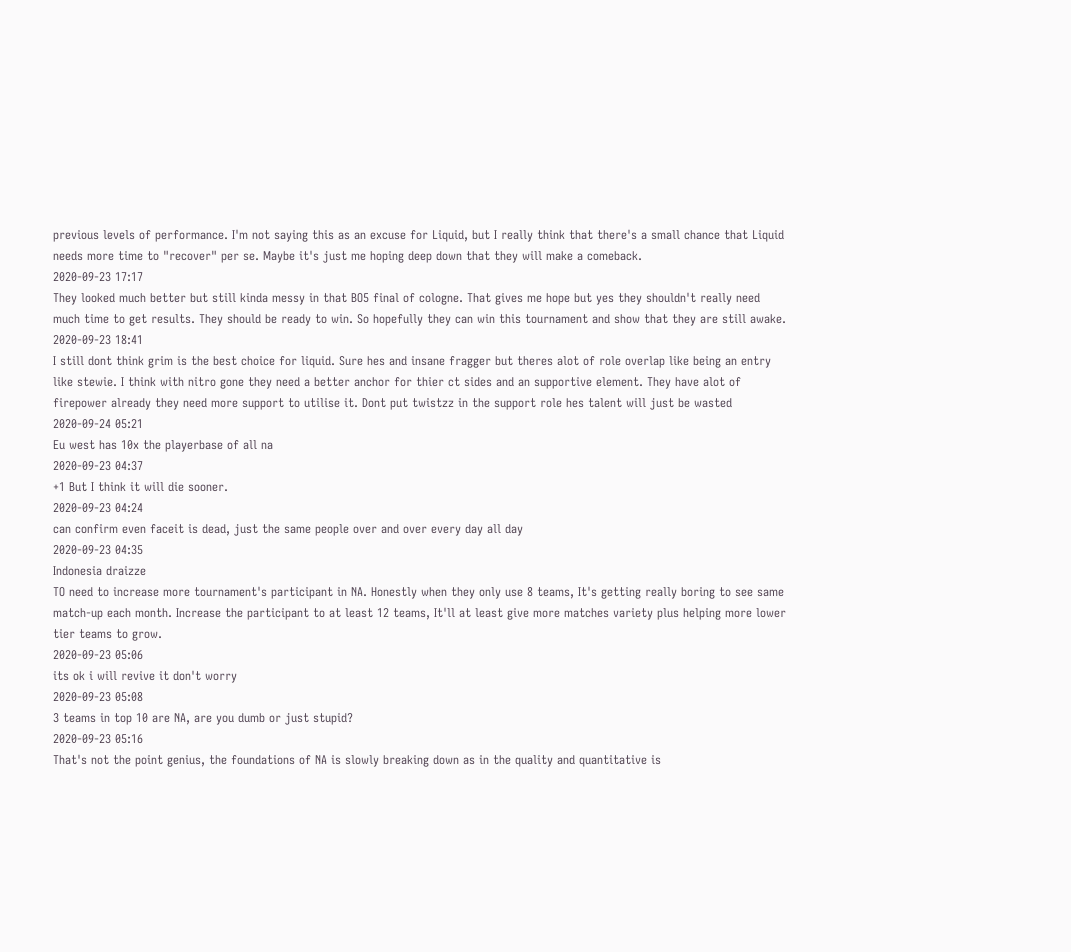previous levels of performance. I'm not saying this as an excuse for Liquid, but I really think that there's a small chance that Liquid needs more time to "recover" per se. Maybe it's just me hoping deep down that they will make a comeback.
2020-09-23 17:17
They looked much better but still kinda messy in that BO5 final of cologne. That gives me hope but yes they shouldn't really need much time to get results. They should be ready to win. So hopefully they can win this tournament and show that they are still awake.
2020-09-23 18:41
I still dont think grim is the best choice for liquid. Sure hes and insane fragger but theres alot of role overlap like being an entry like stewie. I think with nitro gone they need a better anchor for thier ct sides and an supportive element. They have alot of firepower already they need more support to utilise it. Dont put twistzz in the support role hes talent will just be wasted
2020-09-24 05:21
Eu west has 10x the playerbase of all na
2020-09-23 04:37
+1 But I think it will die sooner.
2020-09-23 04:24
can confirm even faceit is dead, just the same people over and over every day all day
2020-09-23 04:35
Indonesia draizze
TO need to increase more tournament's participant in NA. Honestly when they only use 8 teams, It's getting really boring to see same match-up each month. Increase the participant to at least 12 teams, It'll at least give more matches variety plus helping more lower tier teams to grow.
2020-09-23 05:06
its ok i will revive it don't worry
2020-09-23 05:08
3 teams in top 10 are NA, are you dumb or just stupid?
2020-09-23 05:16
That's not the point genius, the foundations of NA is slowly breaking down as in the quality and quantitative is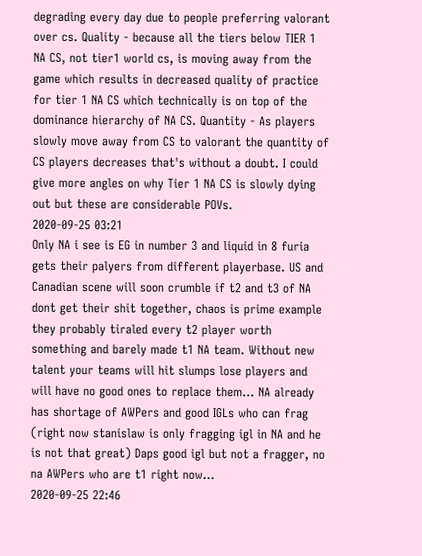degrading every day due to people preferring valorant over cs. Quality - because all the tiers below TIER 1 NA CS, not tier1 world cs, is moving away from the game which results in decreased quality of practice for tier 1 NA CS which technically is on top of the dominance hierarchy of NA CS. Quantity - As players slowly move away from CS to valorant the quantity of CS players decreases that's without a doubt. I could give more angles on why Tier 1 NA CS is slowly dying out but these are considerable POVs.
2020-09-25 03:21
Only NA i see is EG in number 3 and liquid in 8 furia gets their palyers from different playerbase. US and Canadian scene will soon crumble if t2 and t3 of NA dont get their shit together, chaos is prime example they probably tiraled every t2 player worth something and barely made t1 NA team. Without new talent your teams will hit slumps lose players and will have no good ones to replace them... NA already has shortage of AWPers and good IGLs who can frag (right now stanislaw is only fragging igl in NA and he is not that great) Daps good igl but not a fragger, no na AWPers who are t1 right now...
2020-09-25 22:46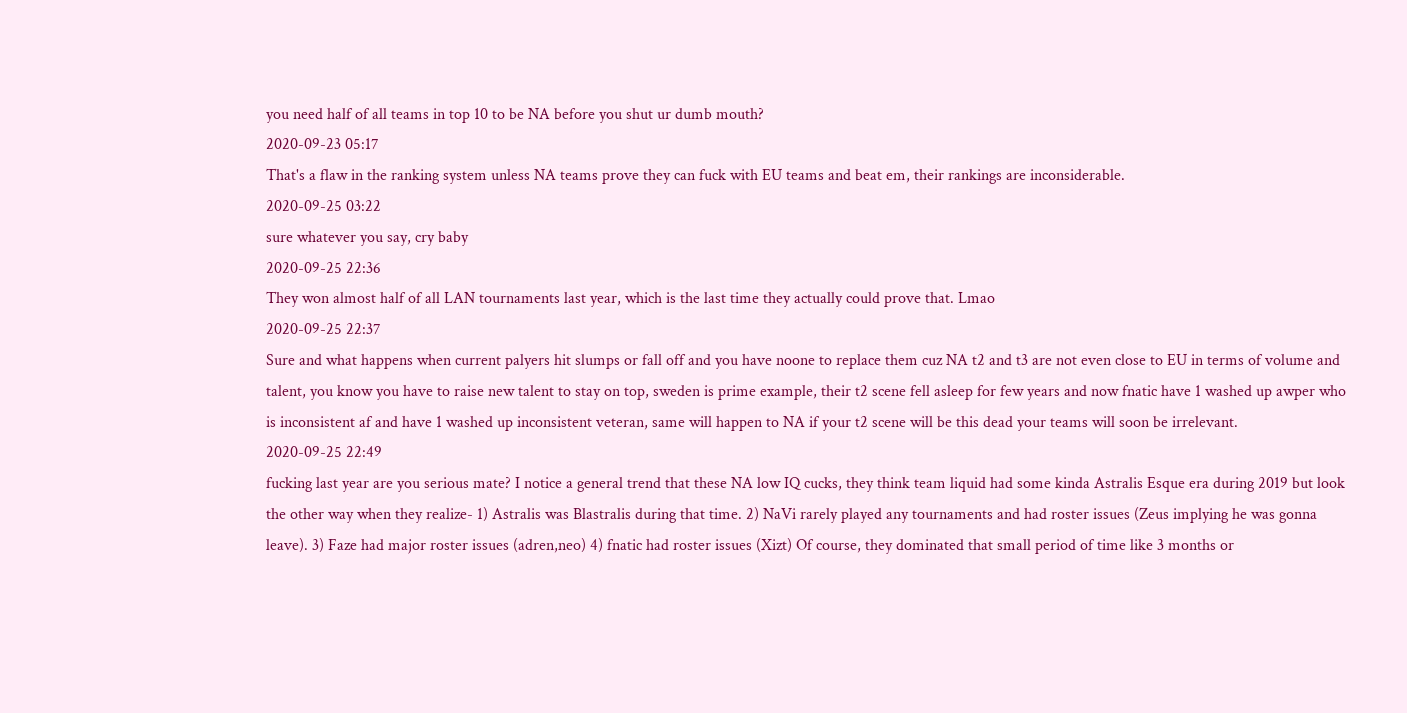you need half of all teams in top 10 to be NA before you shut ur dumb mouth?
2020-09-23 05:17
That's a flaw in the ranking system unless NA teams prove they can fuck with EU teams and beat em, their rankings are inconsiderable.
2020-09-25 03:22
sure whatever you say, cry baby
2020-09-25 22:36
They won almost half of all LAN tournaments last year, which is the last time they actually could prove that. Lmao
2020-09-25 22:37
Sure and what happens when current palyers hit slumps or fall off and you have noone to replace them cuz NA t2 and t3 are not even close to EU in terms of volume and talent, you know you have to raise new talent to stay on top, sweden is prime example, their t2 scene fell asleep for few years and now fnatic have 1 washed up awper who is inconsistent af and have 1 washed up inconsistent veteran, same will happen to NA if your t2 scene will be this dead your teams will soon be irrelevant.
2020-09-25 22:49
fucking last year are you serious mate? I notice a general trend that these NA low IQ cucks, they think team liquid had some kinda Astralis Esque era during 2019 but look the other way when they realize- 1) Astralis was Blastralis during that time. 2) NaVi rarely played any tournaments and had roster issues (Zeus implying he was gonna leave). 3) Faze had major roster issues (adren,neo) 4) fnatic had roster issues (Xizt) Of course, they dominated that small period of time like 3 months or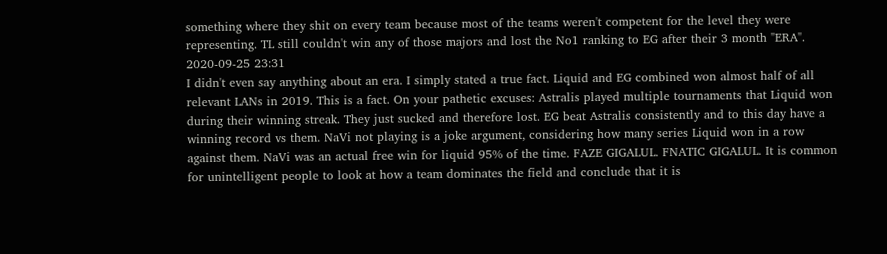something where they shit on every team because most of the teams weren't competent for the level they were representing. TL still couldn't win any of those majors and lost the No1 ranking to EG after their 3 month "ERA".
2020-09-25 23:31
I didn't even say anything about an era. I simply stated a true fact. Liquid and EG combined won almost half of all relevant LANs in 2019. This is a fact. On your pathetic excuses: Astralis played multiple tournaments that Liquid won during their winning streak. They just sucked and therefore lost. EG beat Astralis consistently and to this day have a winning record vs them. NaVi not playing is a joke argument, considering how many series Liquid won in a row against them. NaVi was an actual free win for liquid 95% of the time. FAZE GIGALUL. FNATIC GIGALUL. It is common for unintelligent people to look at how a team dominates the field and conclude that it is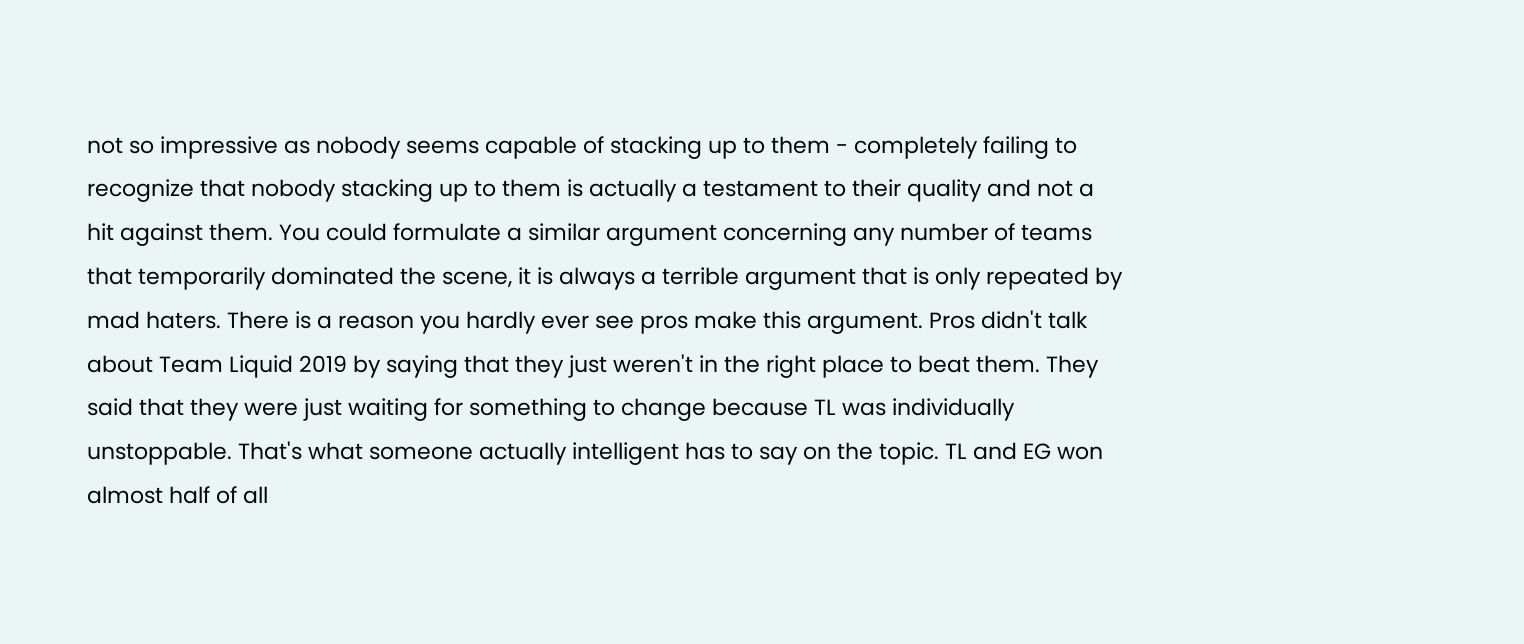not so impressive as nobody seems capable of stacking up to them - completely failing to recognize that nobody stacking up to them is actually a testament to their quality and not a hit against them. You could formulate a similar argument concerning any number of teams that temporarily dominated the scene, it is always a terrible argument that is only repeated by mad haters. There is a reason you hardly ever see pros make this argument. Pros didn't talk about Team Liquid 2019 by saying that they just weren't in the right place to beat them. They said that they were just waiting for something to change because TL was individually unstoppable. That's what someone actually intelligent has to say on the topic. TL and EG won almost half of all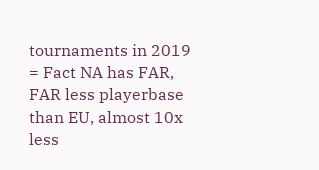tournaments in 2019 = Fact NA has FAR, FAR less playerbase than EU, almost 10x less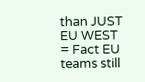than JUST EU WEST = Fact EU teams still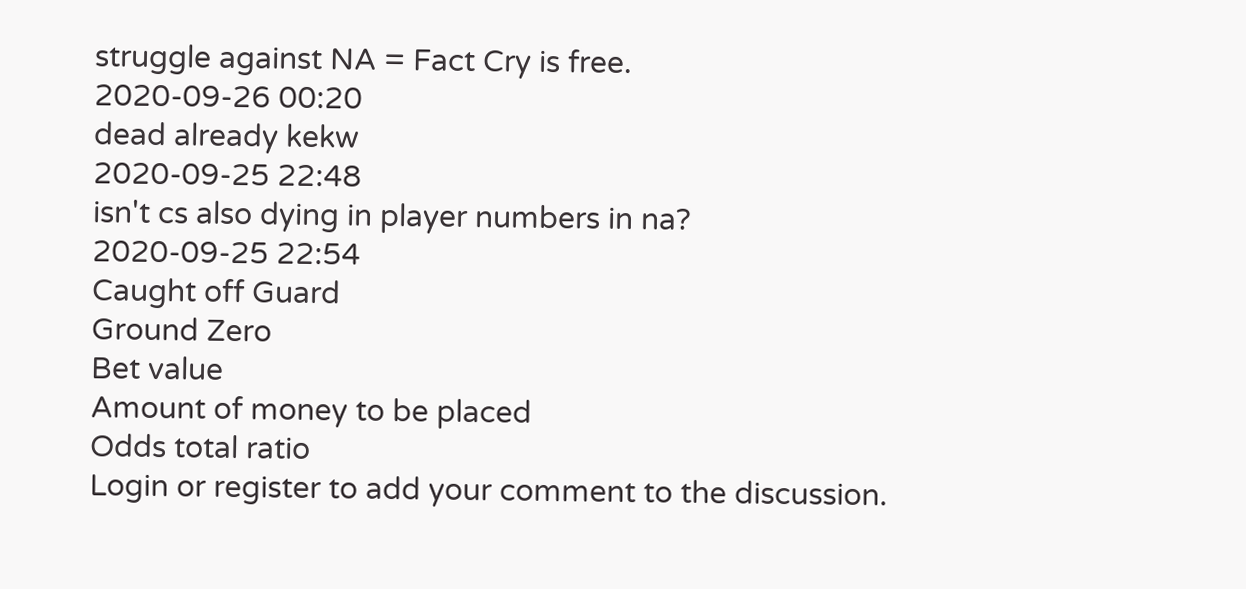struggle against NA = Fact Cry is free.
2020-09-26 00:20
dead already kekw
2020-09-25 22:48
isn't cs also dying in player numbers in na?
2020-09-25 22:54
Caught off Guard
Ground Zero
Bet value
Amount of money to be placed
Odds total ratio
Login or register to add your comment to the discussion.